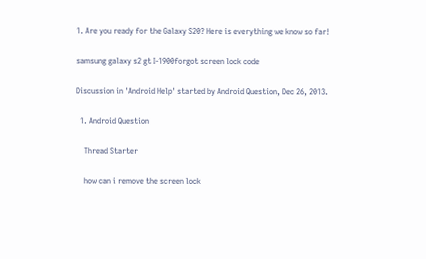1. Are you ready for the Galaxy S20? Here is everything we know so far!

samsung galaxy s2 gt I-1900forgot screen lock code

Discussion in 'Android Help' started by Android Question, Dec 26, 2013.

  1. Android Question

    Thread Starter

    how can i remove the screen lock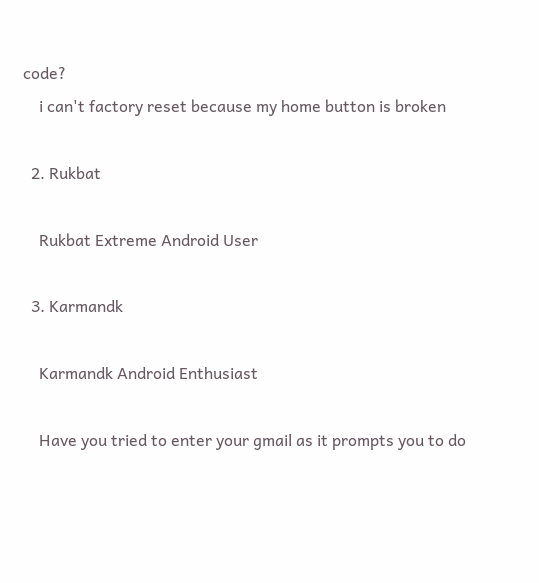code?
    i can't factory reset because my home button is broken

  2. Rukbat

    Rukbat Extreme Android User

  3. Karmandk

    Karmandk Android Enthusiast

    Have you tried to enter your gmail as it prompts you to do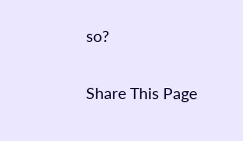so?

Share This Page